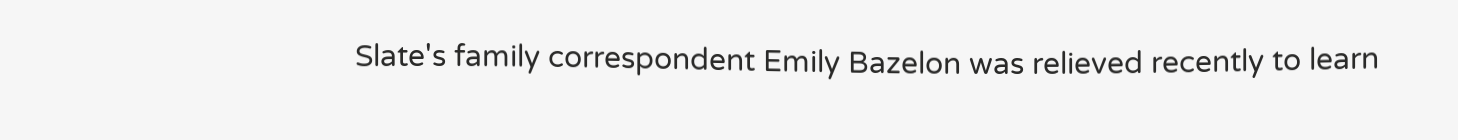Slate's family correspondent Emily Bazelon was relieved recently to learn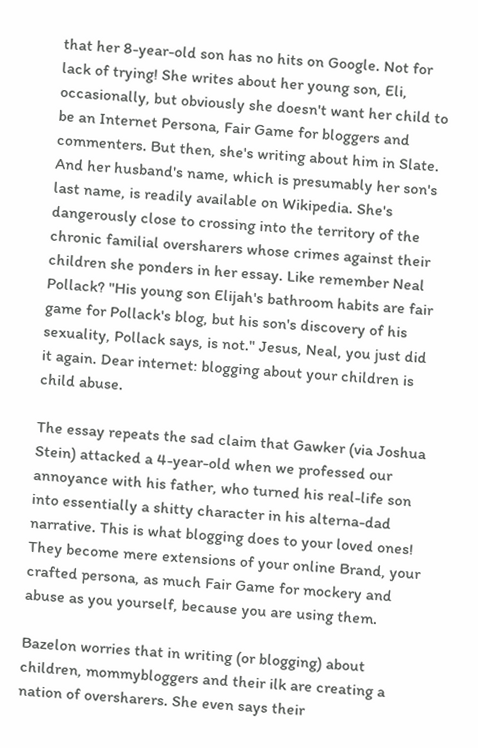that her 8-year-old son has no hits on Google. Not for lack of trying! She writes about her young son, Eli, occasionally, but obviously she doesn't want her child to be an Internet Persona, Fair Game for bloggers and commenters. But then, she's writing about him in Slate. And her husband's name, which is presumably her son's last name, is readily available on Wikipedia. She's dangerously close to crossing into the territory of the chronic familial oversharers whose crimes against their children she ponders in her essay. Like remember Neal Pollack? "His young son Elijah's bathroom habits are fair game for Pollack's blog, but his son's discovery of his sexuality, Pollack says, is not." Jesus, Neal, you just did it again. Dear internet: blogging about your children is child abuse.

The essay repeats the sad claim that Gawker (via Joshua Stein) attacked a 4-year-old when we professed our annoyance with his father, who turned his real-life son into essentially a shitty character in his alterna-dad narrative. This is what blogging does to your loved ones! They become mere extensions of your online Brand, your crafted persona, as much Fair Game for mockery and abuse as you yourself, because you are using them.

Bazelon worries that in writing (or blogging) about children, mommybloggers and their ilk are creating a nation of oversharers. She even says their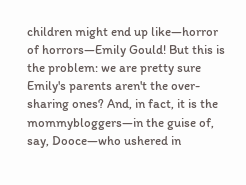children might end up like—horror of horrors—Emily Gould! But this is the problem: we are pretty sure Emily's parents aren't the over-sharing ones? And, in fact, it is the mommybloggers—in the guise of, say, Dooce—who ushered in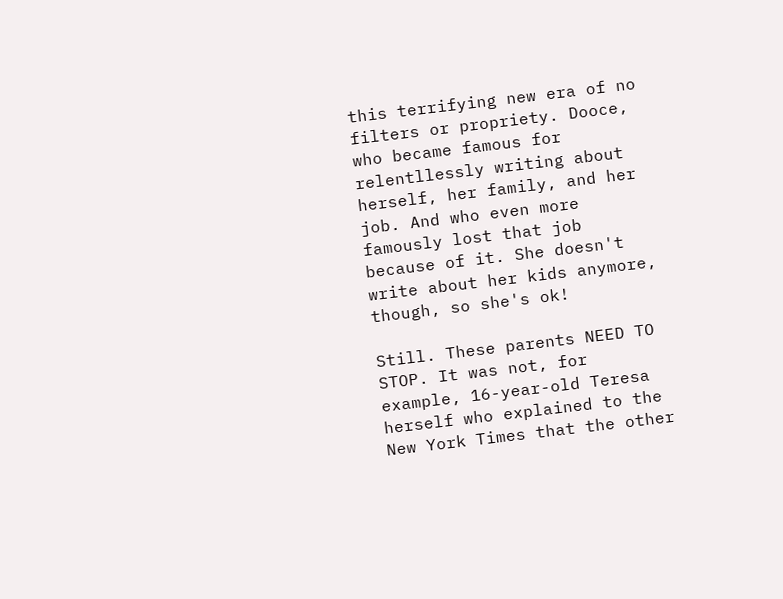this terrifying new era of no filters or propriety. Dooce, who became famous for relentllessly writing about herself, her family, and her job. And who even more famously lost that job because of it. She doesn't write about her kids anymore, though, so she's ok!

Still. These parents NEED TO STOP. It was not, for example, 16-year-old Teresa herself who explained to the New York Times that the other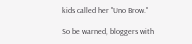kids called her "Uno Brow."

So be warned, bloggers with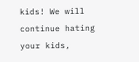kids! We will continue hating your kids,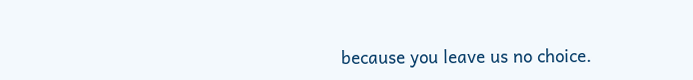because you leave us no choice.